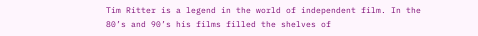Tim Ritter is a legend in the world of independent film. In the 80’s and 90’s his films filled the shelves of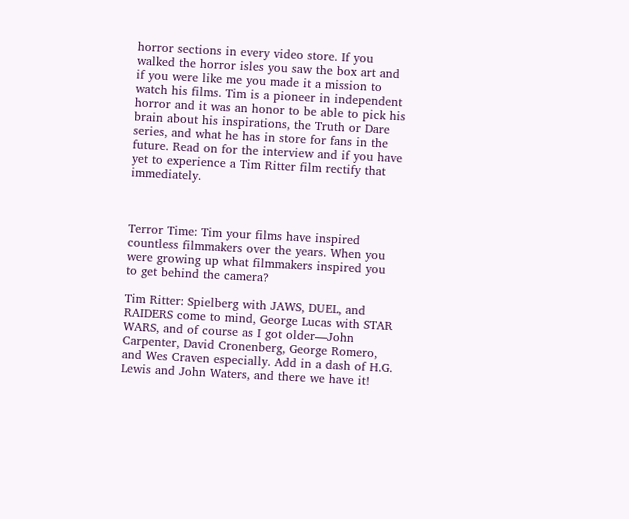horror sections in every video store. If you walked the horror isles you saw the box art and if you were like me you made it a mission to watch his films. Tim is a pioneer in independent horror and it was an honor to be able to pick his brain about his inspirations, the Truth or Dare series, and what he has in store for fans in the future. Read on for the interview and if you have yet to experience a Tim Ritter film rectify that immediately.



Terror Time: Tim your films have inspired countless filmmakers over the years. When you were growing up what filmmakers inspired you to get behind the camera?

Tim Ritter: Spielberg with JAWS, DUEL, and RAIDERS come to mind, George Lucas with STAR WARS, and of course as I got older—John Carpenter, David Cronenberg, George Romero, and Wes Craven especially. Add in a dash of H.G. Lewis and John Waters, and there we have it!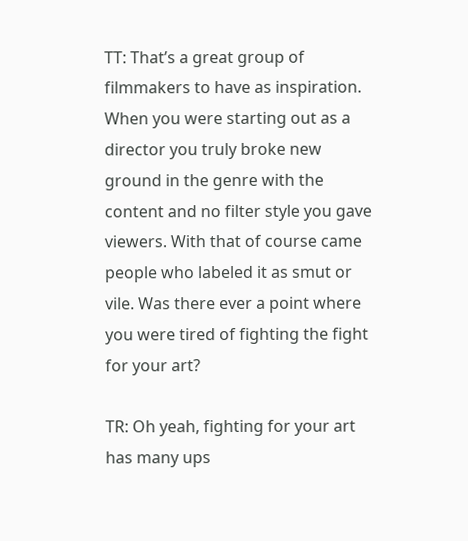TT: That’s a great group of filmmakers to have as inspiration. When you were starting out as a director you truly broke new ground in the genre with the content and no filter style you gave viewers. With that of course came people who labeled it as smut or vile. Was there ever a point where you were tired of fighting the fight for your art?

TR: Oh yeah, fighting for your art has many ups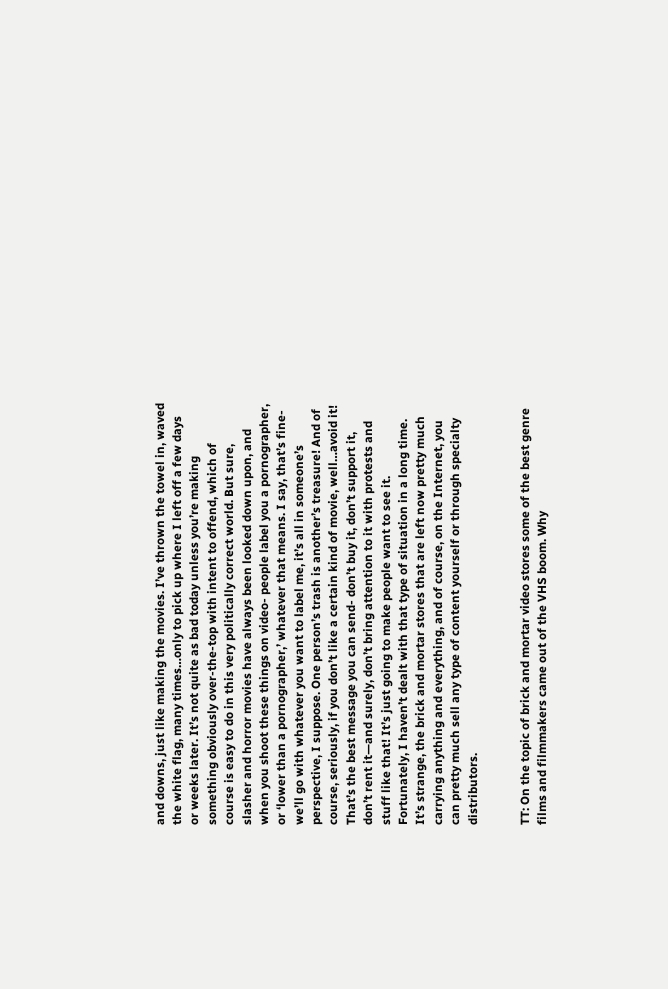and downs, just like making the movies. I’ve thrown the towel in, waved the white flag, many times…only to pick up where I left off a few days or weeks later. It’s not quite as bad today unless you’re making something obviously over-the-top with intent to offend, which of course is easy to do in this very politically correct world. But sure, slasher and horror movies have always been looked down upon, and when you shoot these things on video- people label you a pornographer, or ‘lower than a pornographer,’ whatever that means. I say, that’s fine- we’ll go with whatever you want to label me, it’s all in someone’s perspective, I suppose. One person’s trash is another’s treasure! And of course, seriously, if you don’t like a certain kind of movie, well…avoid it! That’s the best message you can send- don’t buy it, don’t support it, don’t rent it—and surely, don’t bring attention to it with protests and stuff like that! It’s just going to make people want to see it. Fortunately, I haven’t dealt with that type of situation in a long time. It’s strange, the brick and mortar stores that are left now pretty much carrying anything and everything, and of course, on the Internet, you can pretty much sell any type of content yourself or through specialty distributors.


TT: On the topic of brick and mortar video stores some of the best genre films and filmmakers came out of the VHS boom. Why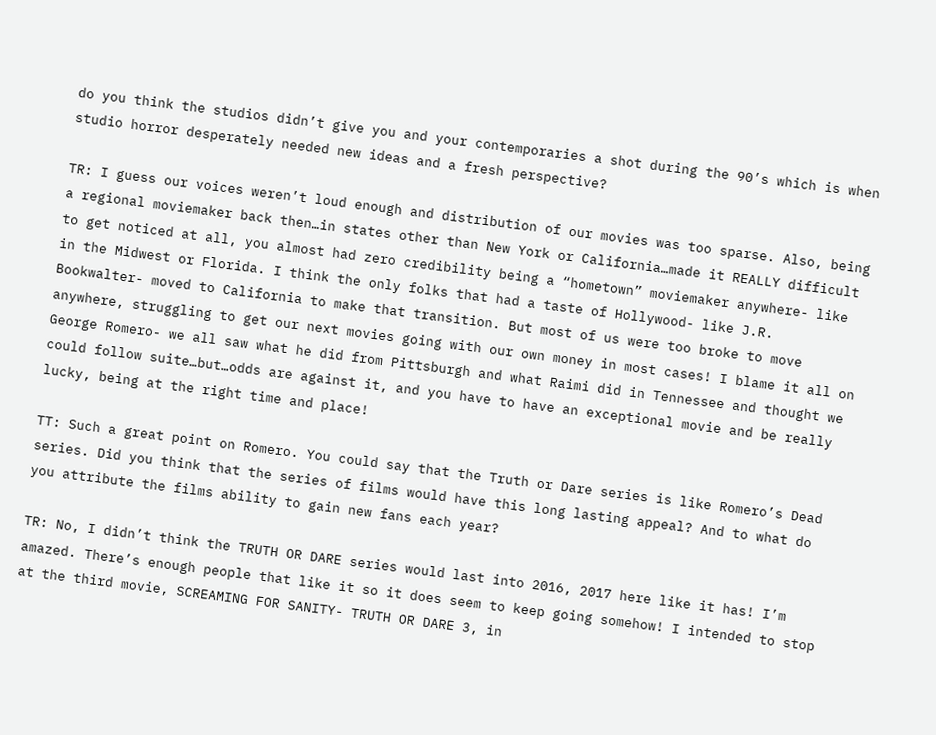do you think the studios didn’t give you and your contemporaries a shot during the 90’s which is when studio horror desperately needed new ideas and a fresh perspective?

TR: I guess our voices weren’t loud enough and distribution of our movies was too sparse. Also, being a regional moviemaker back then…in states other than New York or California…made it REALLY difficult to get noticed at all, you almost had zero credibility being a “hometown” moviemaker anywhere- like in the Midwest or Florida. I think the only folks that had a taste of Hollywood- like J.R. Bookwalter- moved to California to make that transition. But most of us were too broke to move anywhere, struggling to get our next movies going with our own money in most cases! I blame it all on George Romero- we all saw what he did from Pittsburgh and what Raimi did in Tennessee and thought we could follow suite…but…odds are against it, and you have to have an exceptional movie and be really lucky, being at the right time and place!

TT: Such a great point on Romero. You could say that the Truth or Dare series is like Romero’s Dead series. Did you think that the series of films would have this long lasting appeal? And to what do you attribute the films ability to gain new fans each year?

TR: No, I didn’t think the TRUTH OR DARE series would last into 2016, 2017 here like it has! I’m amazed. There’s enough people that like it so it does seem to keep going somehow! I intended to stop at the third movie, SCREAMING FOR SANITY- TRUTH OR DARE 3, in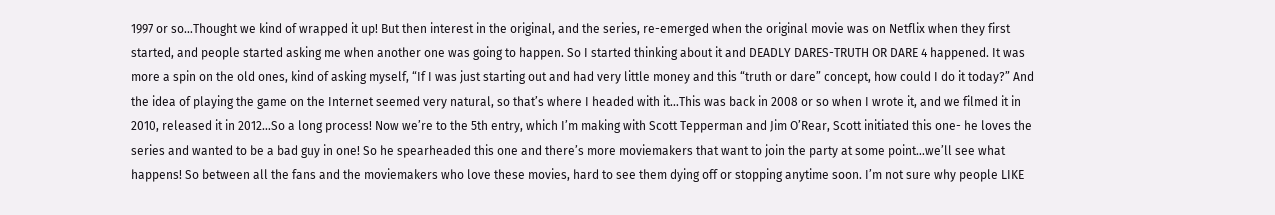1997 or so…Thought we kind of wrapped it up! But then interest in the original, and the series, re-emerged when the original movie was on Netflix when they first started, and people started asking me when another one was going to happen. So I started thinking about it and DEADLY DARES-TRUTH OR DARE 4 happened. It was more a spin on the old ones, kind of asking myself, “If I was just starting out and had very little money and this “truth or dare” concept, how could I do it today?” And the idea of playing the game on the Internet seemed very natural, so that’s where I headed with it…This was back in 2008 or so when I wrote it, and we filmed it in 2010, released it in 2012…So a long process! Now we’re to the 5th entry, which I’m making with Scott Tepperman and Jim O’Rear, Scott initiated this one- he loves the series and wanted to be a bad guy in one! So he spearheaded this one and there’s more moviemakers that want to join the party at some point…we’ll see what happens! So between all the fans and the moviemakers who love these movies, hard to see them dying off or stopping anytime soon. I’m not sure why people LIKE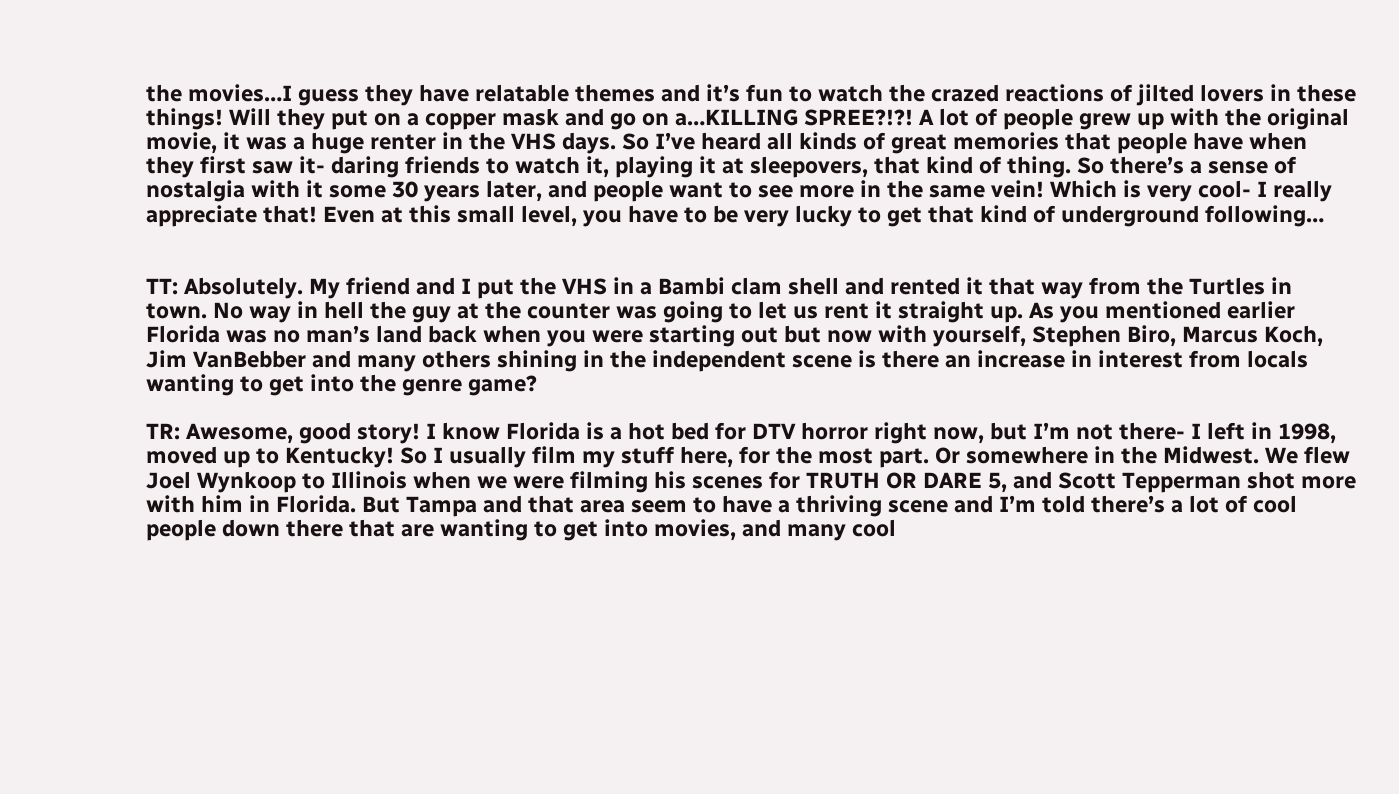the movies…I guess they have relatable themes and it’s fun to watch the crazed reactions of jilted lovers in these things! Will they put on a copper mask and go on a…KILLING SPREE?!?! A lot of people grew up with the original movie, it was a huge renter in the VHS days. So I’ve heard all kinds of great memories that people have when they first saw it- daring friends to watch it, playing it at sleepovers, that kind of thing. So there’s a sense of nostalgia with it some 30 years later, and people want to see more in the same vein! Which is very cool- I really appreciate that! Even at this small level, you have to be very lucky to get that kind of underground following…


TT: Absolutely. My friend and I put the VHS in a Bambi clam shell and rented it that way from the Turtles in town. No way in hell the guy at the counter was going to let us rent it straight up. As you mentioned earlier Florida was no man’s land back when you were starting out but now with yourself, Stephen Biro, Marcus Koch, Jim VanBebber and many others shining in the independent scene is there an increase in interest from locals wanting to get into the genre game?

TR: Awesome, good story! I know Florida is a hot bed for DTV horror right now, but I’m not there- I left in 1998, moved up to Kentucky! So I usually film my stuff here, for the most part. Or somewhere in the Midwest. We flew Joel Wynkoop to Illinois when we were filming his scenes for TRUTH OR DARE 5, and Scott Tepperman shot more with him in Florida. But Tampa and that area seem to have a thriving scene and I’m told there’s a lot of cool people down there that are wanting to get into movies, and many cool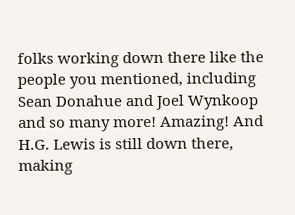folks working down there like the people you mentioned, including Sean Donahue and Joel Wynkoop and so many more! Amazing! And H.G. Lewis is still down there, making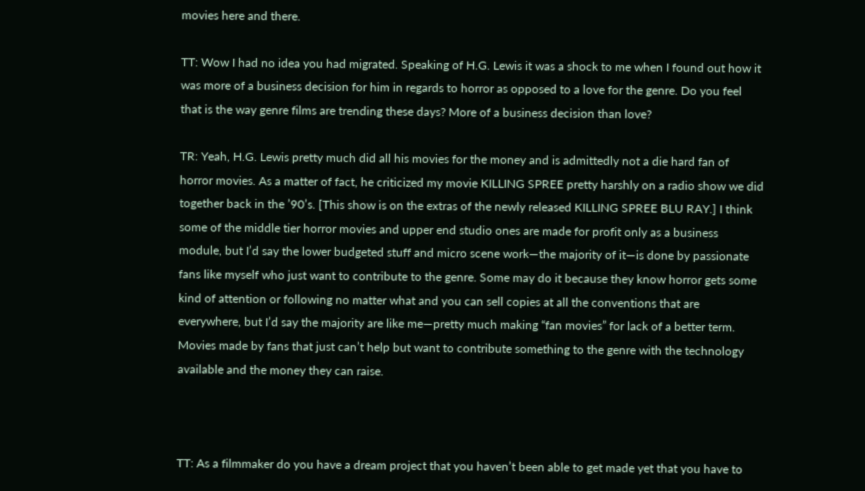movies here and there.

TT: Wow I had no idea you had migrated. Speaking of H.G. Lewis it was a shock to me when I found out how it was more of a business decision for him in regards to horror as opposed to a love for the genre. Do you feel that is the way genre films are trending these days? More of a business decision than love?

TR: Yeah, H.G. Lewis pretty much did all his movies for the money and is admittedly not a die hard fan of horror movies. As a matter of fact, he criticized my movie KILLING SPREE pretty harshly on a radio show we did together back in the ’90’s. [This show is on the extras of the newly released KILLING SPREE BLU RAY.] I think some of the middle tier horror movies and upper end studio ones are made for profit only as a business module, but I’d say the lower budgeted stuff and micro scene work—the majority of it—is done by passionate fans like myself who just want to contribute to the genre. Some may do it because they know horror gets some kind of attention or following no matter what and you can sell copies at all the conventions that are everywhere, but I’d say the majority are like me—pretty much making “fan movies” for lack of a better term. Movies made by fans that just can’t help but want to contribute something to the genre with the technology available and the money they can raise.



TT: As a filmmaker do you have a dream project that you haven’t been able to get made yet that you have to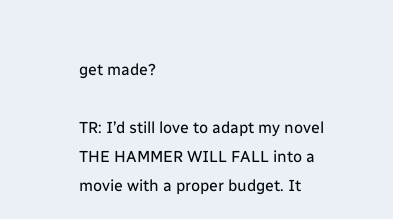get made?

TR: I’d still love to adapt my novel THE HAMMER WILL FALL into a movie with a proper budget. It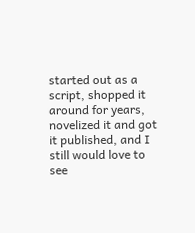started out as a script, shopped it around for years, novelized it and got it published, and I still would love to see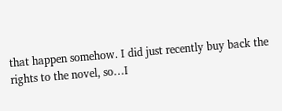that happen somehow. I did just recently buy back the rights to the novel, so…I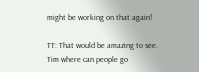might be working on that again!

TT: That would be amazing to see. Tim where can people go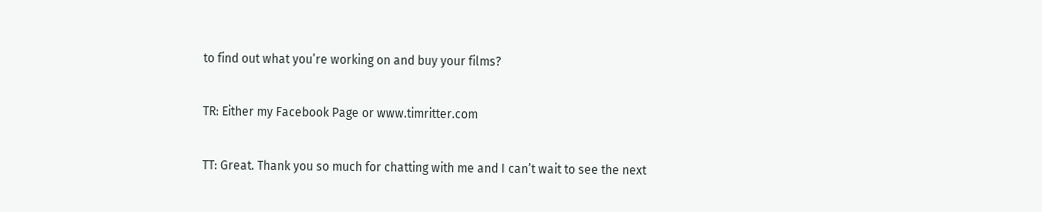to find out what you’re working on and buy your films?

TR: Either my Facebook Page or www.timritter.com

TT: Great. Thank you so much for chatting with me and I can’t wait to see the next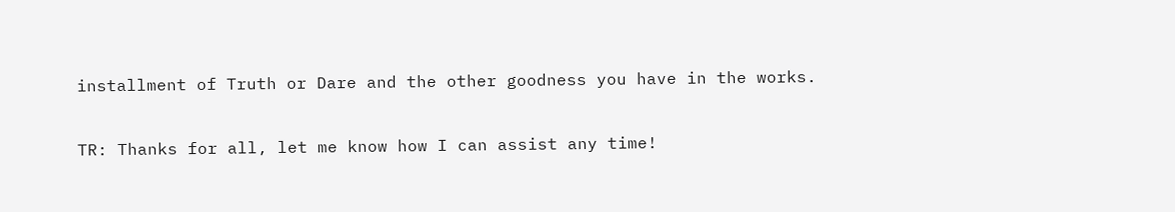installment of Truth or Dare and the other goodness you have in the works.

TR: Thanks for all, let me know how I can assist any time!